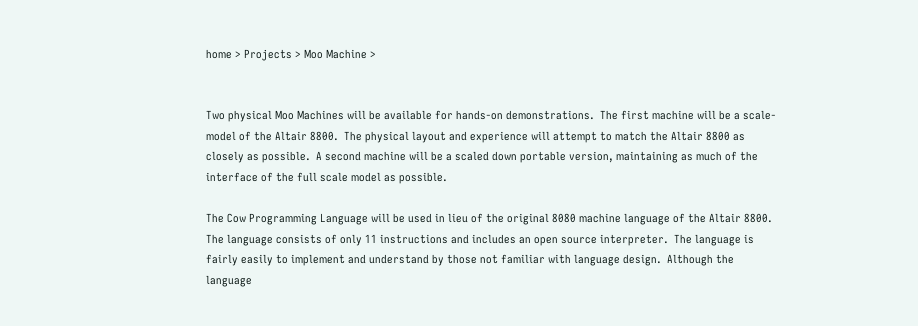home > Projects > Moo Machine >


Two physical Moo Machines will be available for hands-on demonstrations.  The first machine will be a scale-model of the Altair 8800.  The physical layout and experience will attempt to match the Altair 8800 as closely as possible.  A second machine will be a scaled down portable version, maintaining as much of the interface of the full scale model as possible.

The Cow Programming Language will be used in lieu of the original 8080 machine language of the Altair 8800.  The language consists of only 11 instructions and includes an open source interpreter.  The language is fairly easily to implement and understand by those not familiar with language design.  Although the language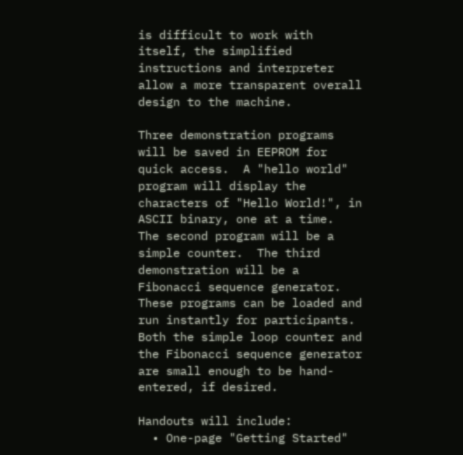is difficult to work with itself, the simplified instructions and interpreter allow a more transparent overall design to the machine.

Three demonstration programs will be saved in EEPROM for quick access.  A "hello world" program will display the characters of "Hello World!", in ASCII binary, one at a time.  The second program will be a simple counter.  The third demonstration will be a Fibonacci sequence generator.  These programs can be loaded and run instantly for participants.  Both the simple loop counter and the Fibonacci sequence generator are small enough to be hand-entered, if desired.

Handouts will include:
  • One-page "Getting Started"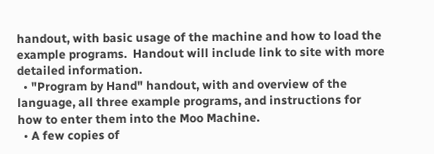handout, with basic usage of the machine and how to load the example programs.  Handout will include link to site with more detailed information.
  • "Program by Hand" handout, with and overview of the language, all three example programs, and instructions for how to enter them into the Moo Machine.
  • A few copies of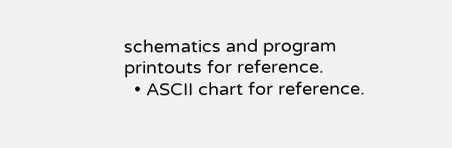schematics and program printouts for reference.
  • ASCII chart for reference.